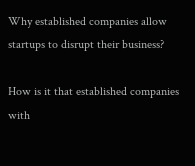Why established companies allow startups to disrupt their business?

How is it that established companies with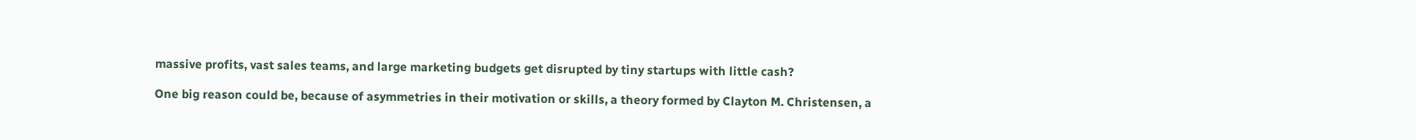massive profits, vast sales teams, and large marketing budgets get disrupted by tiny startups with little cash?

One big reason could be, because of asymmetries in their motivation or skills, a theory formed by Clayton M. Christensen, a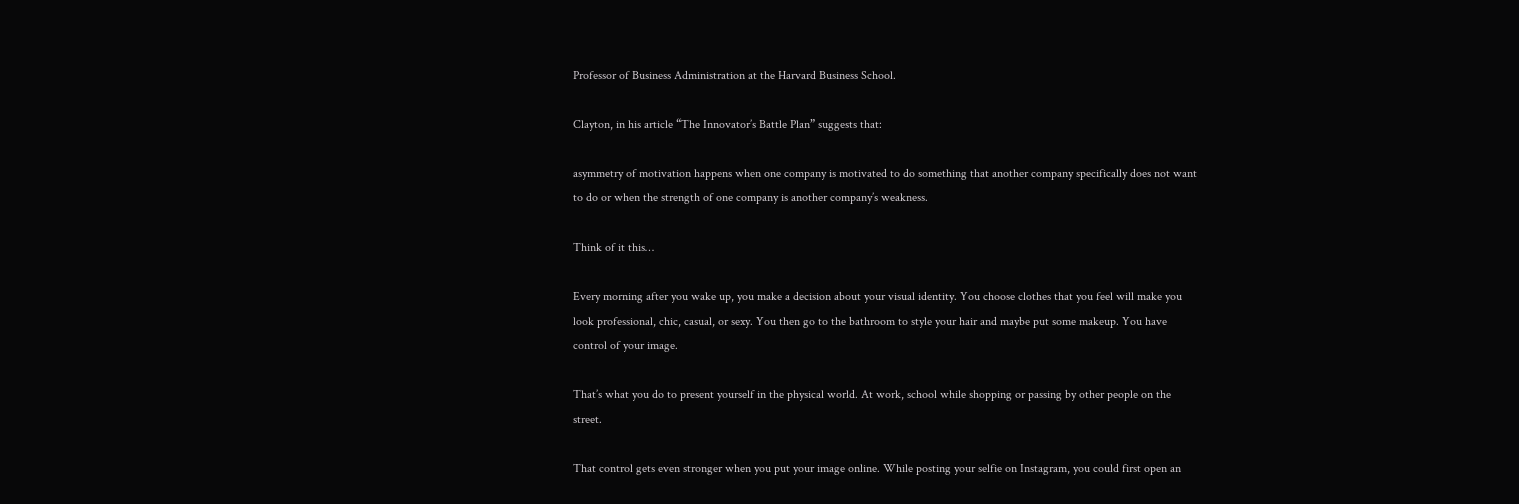Professor of Business Administration at the Harvard Business School.

Clayton, in his article “The Innovator’s Battle Plan” suggests that:

asymmetry of motivation happens when one company is motivated to do something that another company specifically does not want to do or when the strength of one company is another company’s weakness.

Think of it this…

Every morning after you wake up, you make a decision about your visual identity. You choose clothes that you feel will make you look professional, chic, casual, or sexy. You then go to the bathroom to style your hair and maybe put some makeup. You have control of your image.

That’s what you do to present yourself in the physical world. At work, school while shopping or passing by other people on the street.

That control gets even stronger when you put your image online. While posting your selfie on Instagram, you could first open an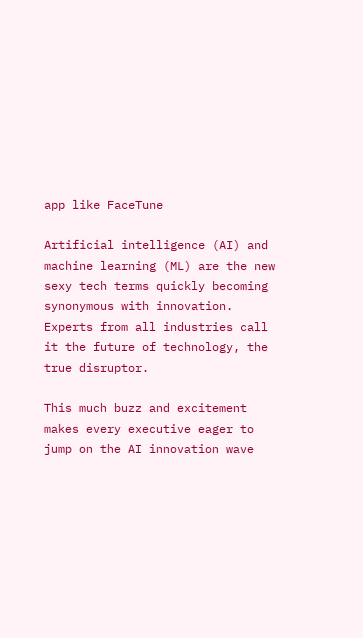app like FaceTune

Artificial intelligence (AI) and machine learning (ML) are the new sexy tech terms quickly becoming synonymous with innovation. Experts from all industries call it the future of technology, the true disruptor.

This much buzz and excitement makes every executive eager to jump on the AI innovation wave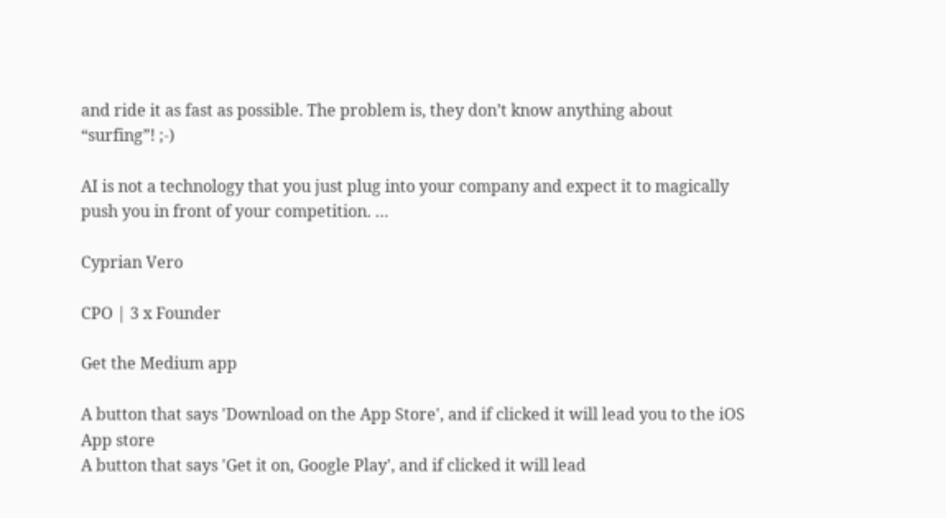and ride it as fast as possible. The problem is, they don’t know anything about “surfing”! ;-)

AI is not a technology that you just plug into your company and expect it to magically push you in front of your competition. …

Cyprian Vero

CPO | 3 x Founder

Get the Medium app

A button that says 'Download on the App Store', and if clicked it will lead you to the iOS App store
A button that says 'Get it on, Google Play', and if clicked it will lead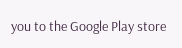you to the Google Play store